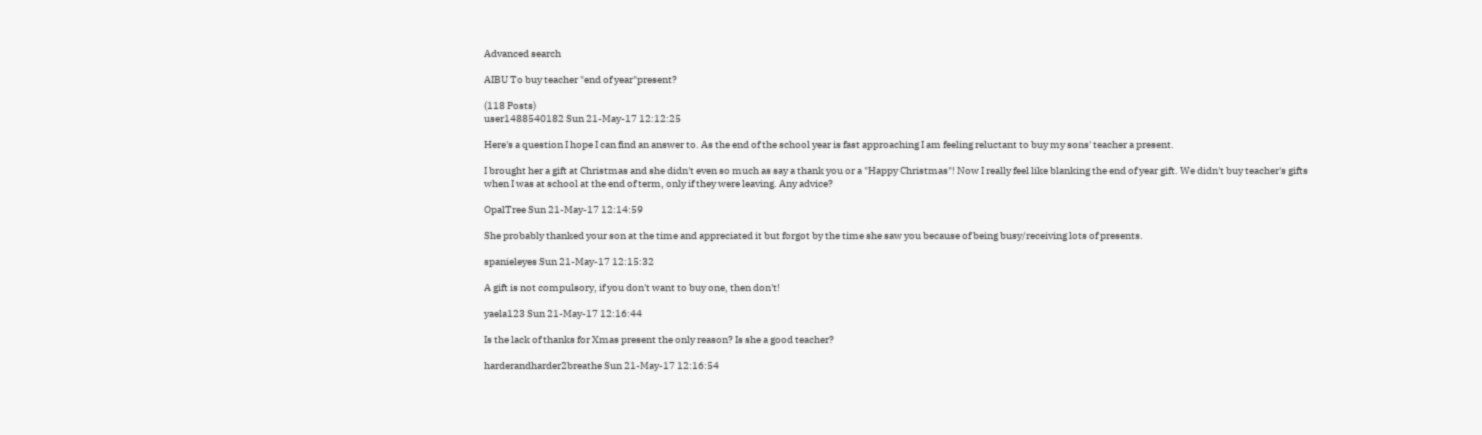Advanced search

AIBU To buy teacher "end of year"present?

(118 Posts)
user1488540182 Sun 21-May-17 12:12:25

Here's a question I hope I can find an answer to. As the end of the school year is fast approaching I am feeling reluctant to buy my sons' teacher a present.

I brought her a gift at Christmas and she didn't even so much as say a thank you or a "Happy Christmas"! Now I really feel like blanking the end of year gift. We didn't buy teacher's gifts when I was at school at the end of term, only if they were leaving. Any advice?

OpalTree Sun 21-May-17 12:14:59

She probably thanked your son at the time and appreciated it but forgot by the time she saw you because of being busy/receiving lots of presents.

spanieleyes Sun 21-May-17 12:15:32

A gift is not compulsory, if you don't want to buy one, then don't!

yaela123 Sun 21-May-17 12:16:44

Is the lack of thanks for Xmas present the only reason? Is she a good teacher?

harderandharder2breathe Sun 21-May-17 12:16:54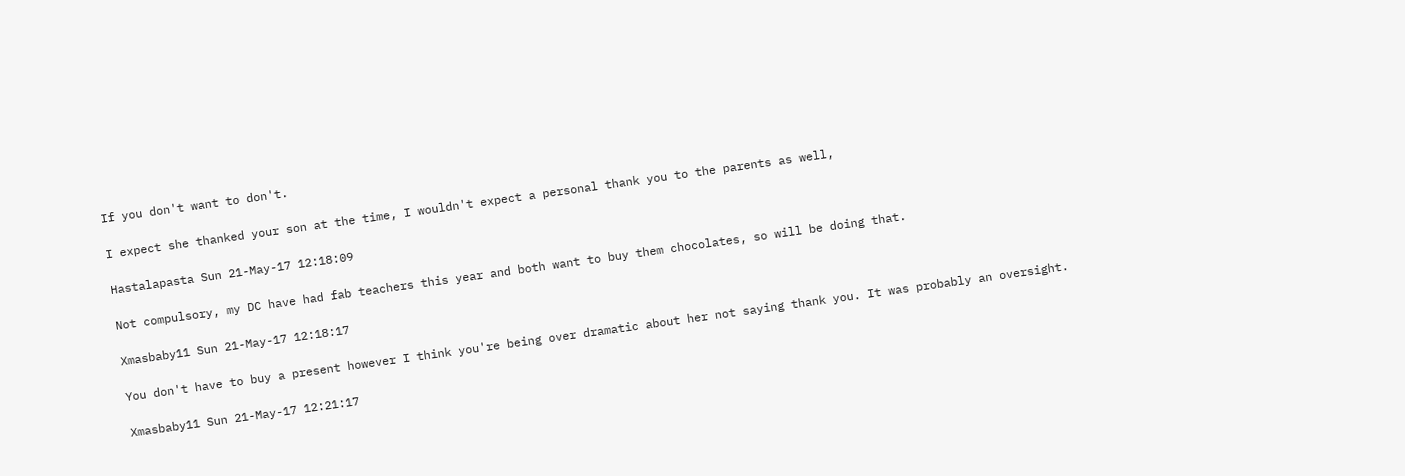If you don't want to don't.

I expect she thanked your son at the time, I wouldn't expect a personal thank you to the parents as well,

Hastalapasta Sun 21-May-17 12:18:09

Not compulsory, my DC have had fab teachers this year and both want to buy them chocolates, so will be doing that.

Xmasbaby11 Sun 21-May-17 12:18:17

You don't have to buy a present however I think you're being over dramatic about her not saying thank you. It was probably an oversight.

Xmasbaby11 Sun 21-May-17 12:21:17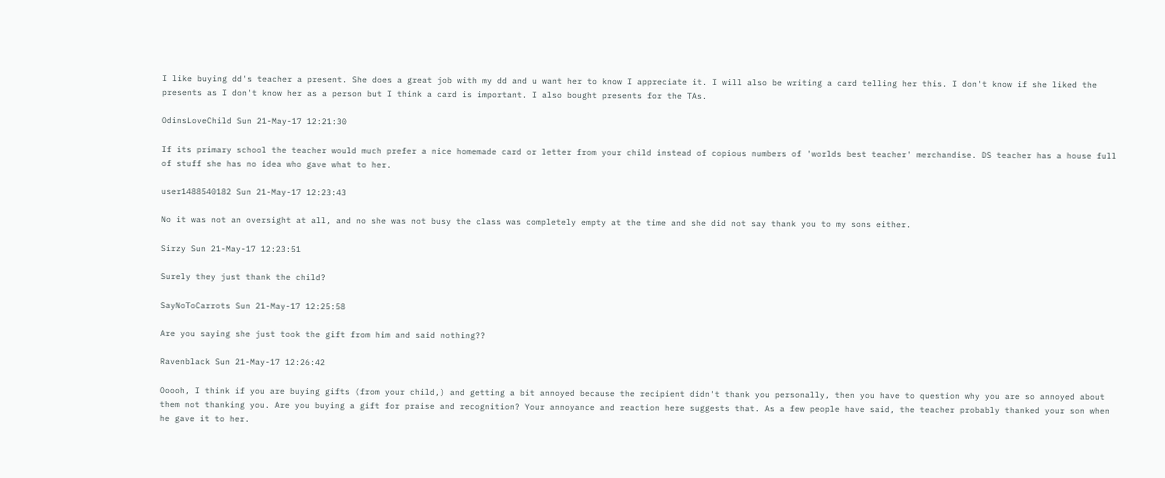I like buying dd's teacher a present. She does a great job with my dd and u want her to know I appreciate it. I will also be writing a card telling her this. I don't know if she liked the presents as I don't know her as a person but I think a card is important. I also bought presents for the TAs.

OdinsLoveChild Sun 21-May-17 12:21:30

If its primary school the teacher would much prefer a nice homemade card or letter from your child instead of copious numbers of 'worlds best teacher' merchandise. DS teacher has a house full of stuff she has no idea who gave what to her.

user1488540182 Sun 21-May-17 12:23:43

No it was not an oversight at all, and no she was not busy the class was completely empty at the time and she did not say thank you to my sons either.

Sirzy Sun 21-May-17 12:23:51

Surely they just thank the child?

SayNoToCarrots Sun 21-May-17 12:25:58

Are you saying she just took the gift from him and said nothing??

Ravenblack Sun 21-May-17 12:26:42

Ooooh, I think if you are buying gifts (from your child,) and getting a bit annoyed because the recipient didn't thank you personally, then you have to question why you are so annoyed about them not thanking you. Are you buying a gift for praise and recognition? Your annoyance and reaction here suggests that. As a few people have said, the teacher probably thanked your son when he gave it to her.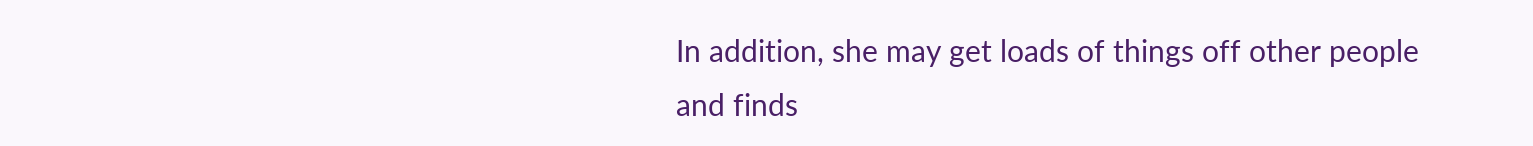In addition, she may get loads of things off other people and finds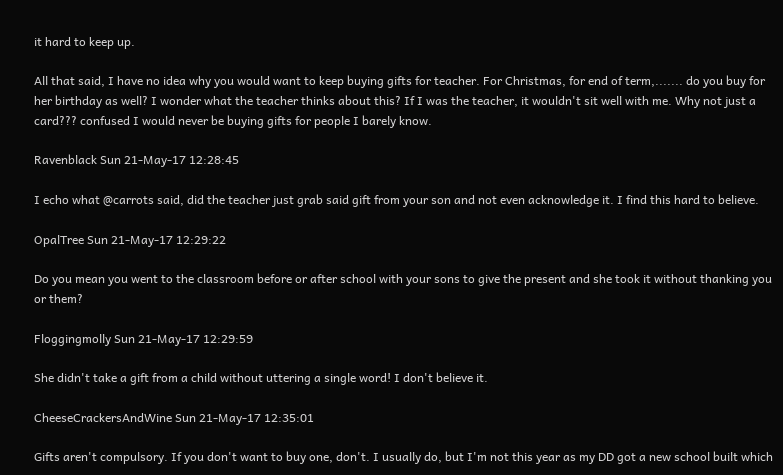it hard to keep up.

All that said, I have no idea why you would want to keep buying gifts for teacher. For Christmas, for end of term,....... do you buy for her birthday as well? I wonder what the teacher thinks about this? If I was the teacher, it wouldn't sit well with me. Why not just a card??? confused I would never be buying gifts for people I barely know.

Ravenblack Sun 21-May-17 12:28:45

I echo what @carrots said, did the teacher just grab said gift from your son and not even acknowledge it. I find this hard to believe.

OpalTree Sun 21-May-17 12:29:22

Do you mean you went to the classroom before or after school with your sons to give the present and she took it without thanking you or them?

Floggingmolly Sun 21-May-17 12:29:59

She didn't take a gift from a child without uttering a single word! I don't believe it.

CheeseCrackersAndWine Sun 21-May-17 12:35:01

Gifts aren't compulsory. If you don't want to buy one, don't. I usually do, but I'm not this year as my DD got a new school built which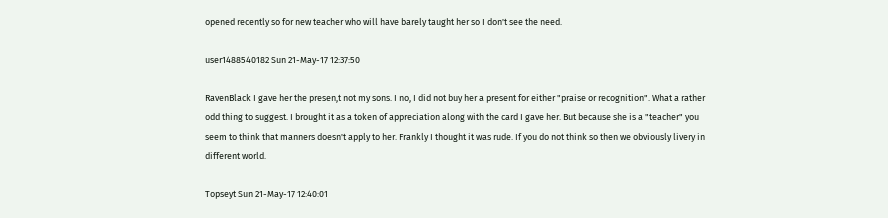opened recently so for new teacher who will have barely taught her so I don't see the need.

user1488540182 Sun 21-May-17 12:37:50

RavenBlack I gave her the presen,t not my sons. I no, I did not buy her a present for either "praise or recognition". What a rather odd thing to suggest. I brought it as a token of appreciation along with the card I gave her. But because she is a "teacher" you seem to think that manners doesn't apply to her. Frankly I thought it was rude. If you do not think so then we obviously livery in different world.

Topseyt Sun 21-May-17 12:40:01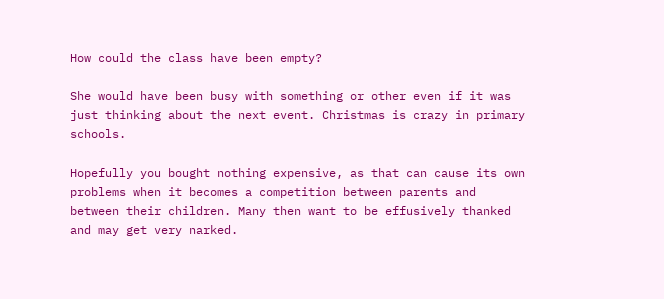How could the class have been empty?

She would have been busy with something or other even if it was just thinking about the next event. Christmas is crazy in primary schools.

Hopefully you bought nothing expensive, as that can cause its own problems when it becomes a competition between parents and between their children. Many then want to be effusively thanked and may get very narked.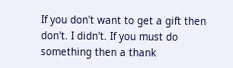If you don't want to get a gift then don't. I didn't. If you must do something then a thank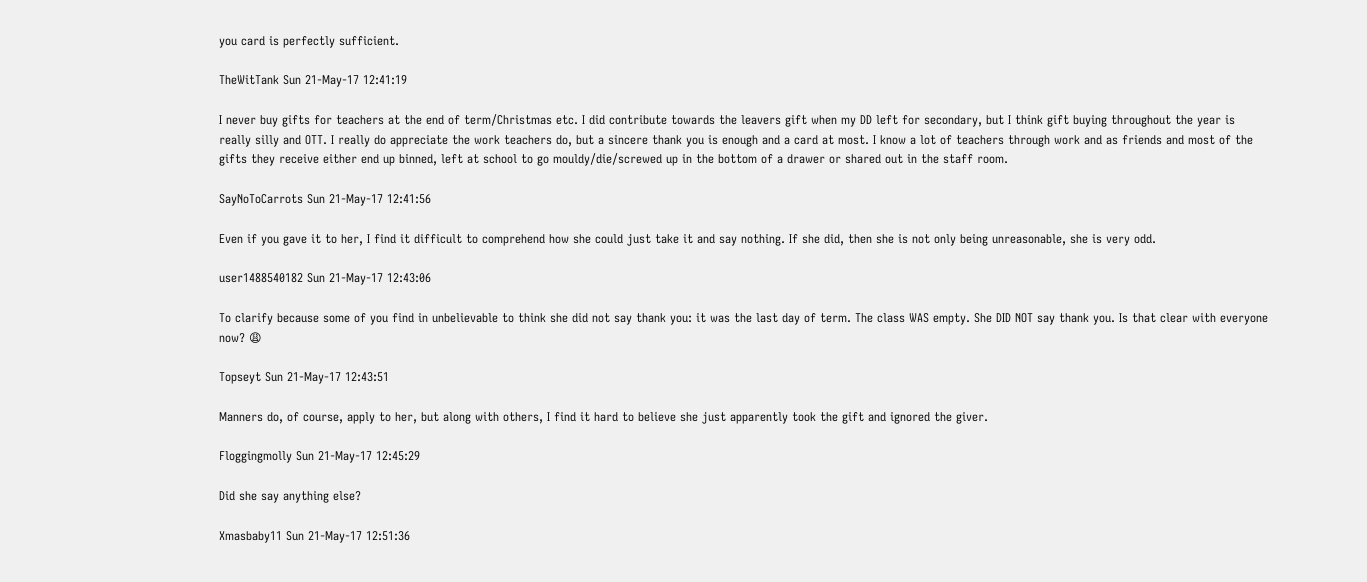you card is perfectly sufficient.

TheWitTank Sun 21-May-17 12:41:19

I never buy gifts for teachers at the end of term/Christmas etc. I did contribute towards the leavers gift when my DD left for secondary, but I think gift buying throughout the year is really silly and OTT. I really do appreciate the work teachers do, but a sincere thank you is enough and a card at most. I know a lot of teachers through work and as friends and most of the gifts they receive either end up binned, left at school to go mouldy/die/screwed up in the bottom of a drawer or shared out in the staff room.

SayNoToCarrots Sun 21-May-17 12:41:56

Even if you gave it to her, I find it difficult to comprehend how she could just take it and say nothing. If she did, then she is not only being unreasonable, she is very odd.

user1488540182 Sun 21-May-17 12:43:06

To clarify because some of you find in unbelievable to think she did not say thank you: it was the last day of term. The class WAS empty. She DID NOT say thank you. Is that clear with everyone now? 😩

Topseyt Sun 21-May-17 12:43:51

Manners do, of course, apply to her, but along with others, I find it hard to believe she just apparently took the gift and ignored the giver.

Floggingmolly Sun 21-May-17 12:45:29

Did she say anything else?

Xmasbaby11 Sun 21-May-17 12:51:36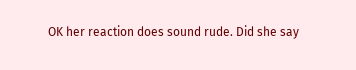OK her reaction does sound rude. Did she say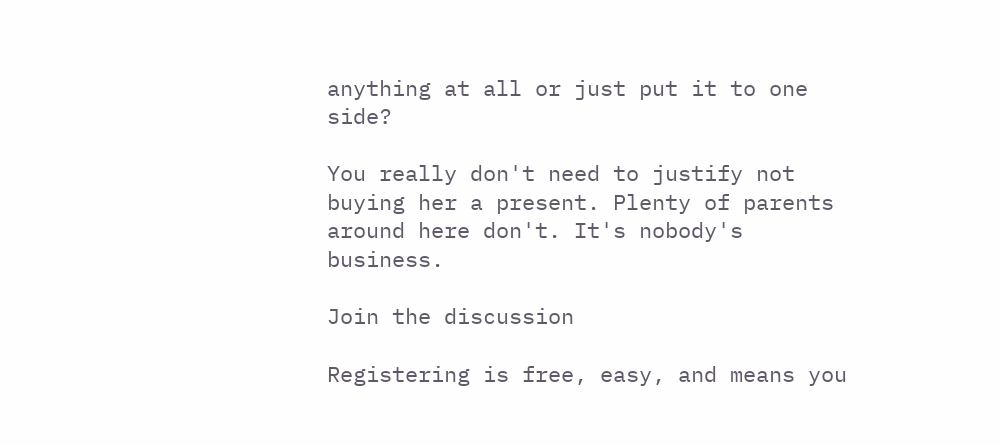anything at all or just put it to one side?

You really don't need to justify not buying her a present. Plenty of parents around here don't. It's nobody's business.

Join the discussion

Registering is free, easy, and means you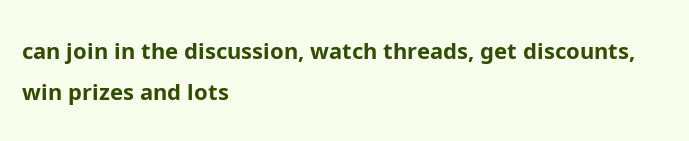can join in the discussion, watch threads, get discounts, win prizes and lots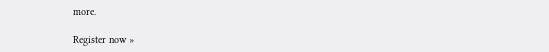more.

Register now »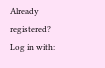Already registered? Log in with: